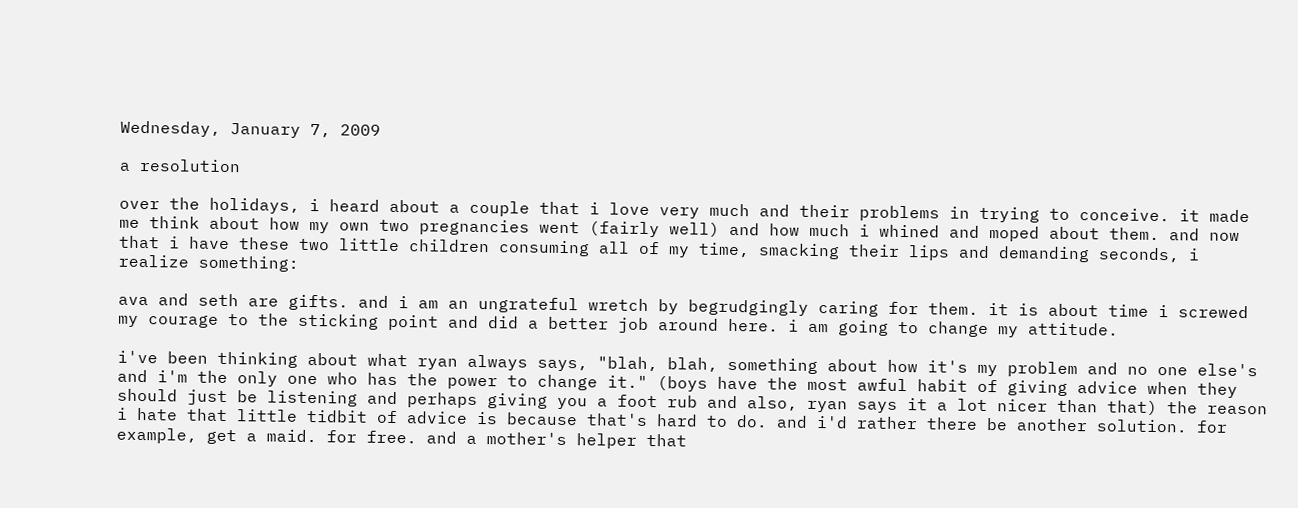Wednesday, January 7, 2009

a resolution

over the holidays, i heard about a couple that i love very much and their problems in trying to conceive. it made me think about how my own two pregnancies went (fairly well) and how much i whined and moped about them. and now that i have these two little children consuming all of my time, smacking their lips and demanding seconds, i realize something:

ava and seth are gifts. and i am an ungrateful wretch by begrudgingly caring for them. it is about time i screwed my courage to the sticking point and did a better job around here. i am going to change my attitude.

i've been thinking about what ryan always says, "blah, blah, something about how it's my problem and no one else's and i'm the only one who has the power to change it." (boys have the most awful habit of giving advice when they should just be listening and perhaps giving you a foot rub and also, ryan says it a lot nicer than that) the reason i hate that little tidbit of advice is because that's hard to do. and i'd rather there be another solution. for example, get a maid. for free. and a mother's helper that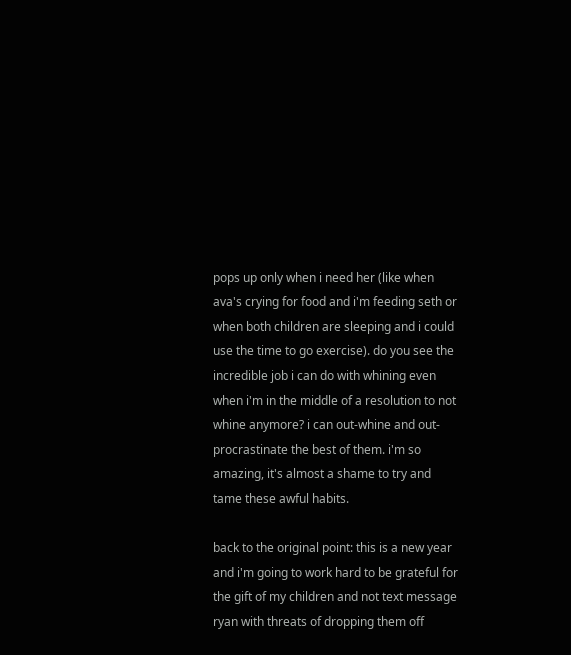pops up only when i need her (like when ava's crying for food and i'm feeding seth or when both children are sleeping and i could use the time to go exercise). do you see the incredible job i can do with whining even when i'm in the middle of a resolution to not whine anymore? i can out-whine and out-procrastinate the best of them. i'm so amazing, it's almost a shame to try and tame these awful habits.

back to the original point: this is a new year and i'm going to work hard to be grateful for the gift of my children and not text message ryan with threats of dropping them off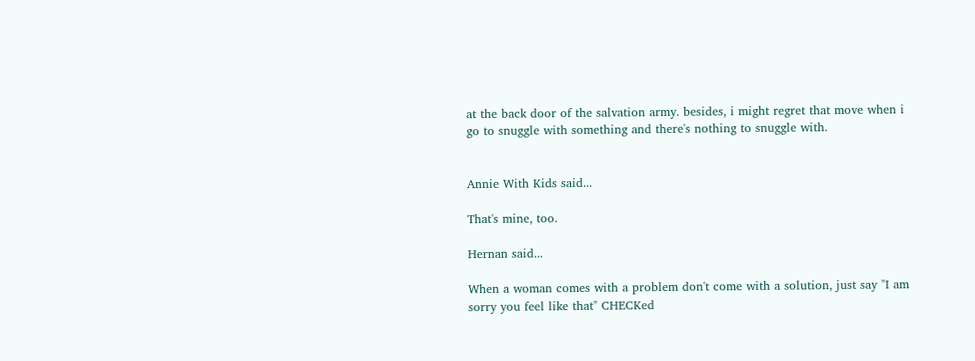at the back door of the salvation army. besides, i might regret that move when i go to snuggle with something and there's nothing to snuggle with.


Annie With Kids said...

That's mine, too.

Hernan said...

When a woman comes with a problem don't come with a solution, just say "I am sorry you feel like that" CHECKed